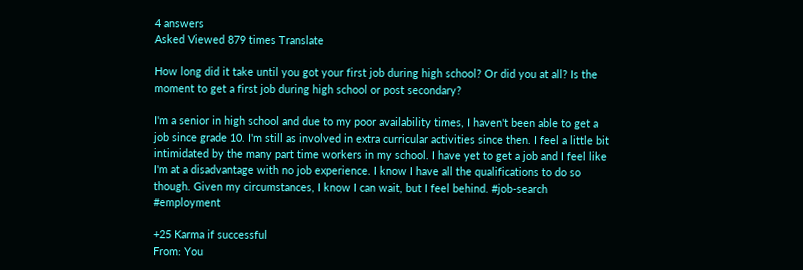4 answers
Asked Viewed 879 times Translate

How long did it take until you got your first job during high school? Or did you at all? Is the moment to get a first job during high school or post secondary?

I'm a senior in high school and due to my poor availability times, I haven't been able to get a job since grade 10. I'm still as involved in extra curricular activities since then. I feel a little bit intimidated by the many part time workers in my school. I have yet to get a job and I feel like I'm at a disadvantage with no job experience. I know I have all the qualifications to do so though. Given my circumstances, I know I can wait, but I feel behind. #job-search #employment

+25 Karma if successful
From: You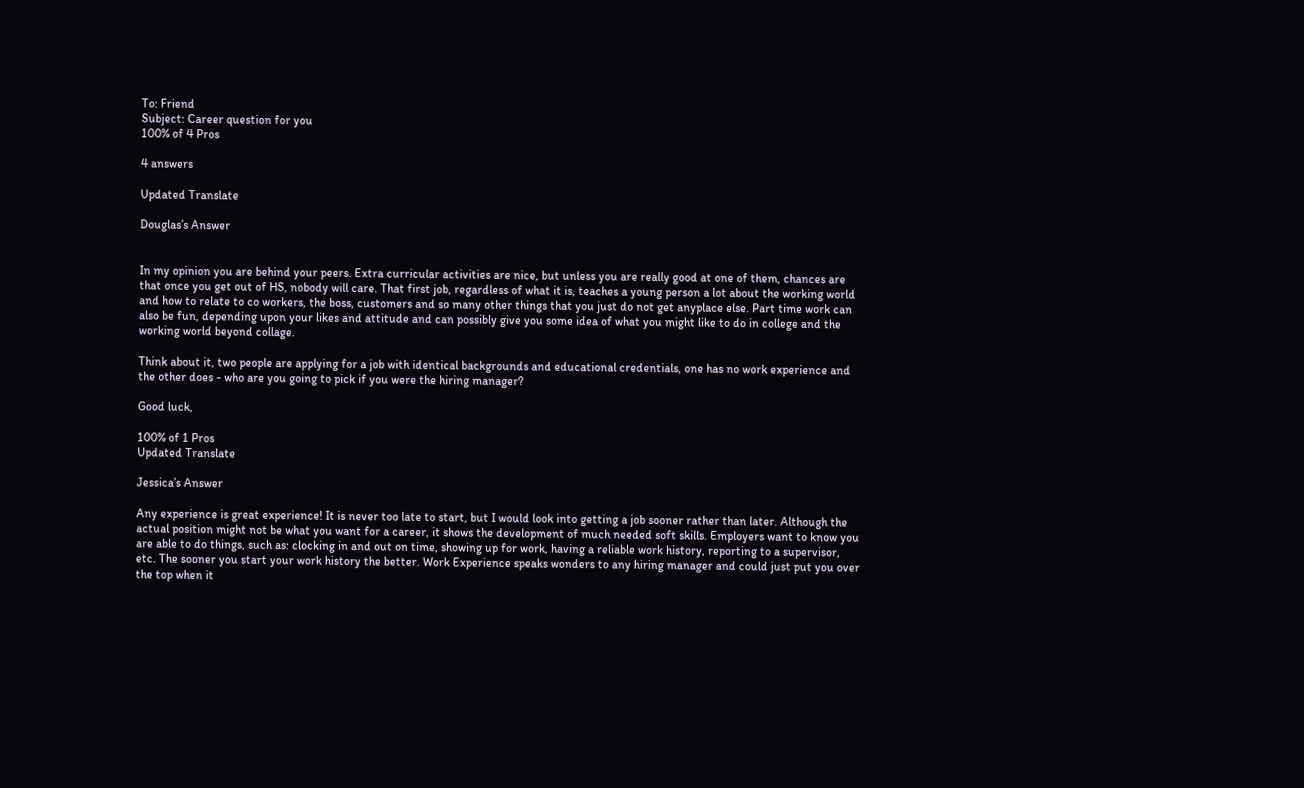To: Friend
Subject: Career question for you
100% of 4 Pros

4 answers

Updated Translate

Douglas’s Answer


In my opinion you are behind your peers. Extra curricular activities are nice, but unless you are really good at one of them, chances are that once you get out of HS, nobody will care. That first job, regardless of what it is, teaches a young person a lot about the working world and how to relate to co workers, the boss, customers and so many other things that you just do not get anyplace else. Part time work can also be fun, depending upon your likes and attitude and can possibly give you some idea of what you might like to do in college and the working world beyond collage.

Think about it, two people are applying for a job with identical backgrounds and educational credentials, one has no work experience and the other does - who are you going to pick if you were the hiring manager?

Good luck,

100% of 1 Pros
Updated Translate

Jessica’s Answer

Any experience is great experience! It is never too late to start, but I would look into getting a job sooner rather than later. Although the actual position might not be what you want for a career, it shows the development of much needed soft skills. Employers want to know you are able to do things, such as: clocking in and out on time, showing up for work, having a reliable work history, reporting to a supervisor, etc. The sooner you start your work history the better. Work Experience speaks wonders to any hiring manager and could just put you over the top when it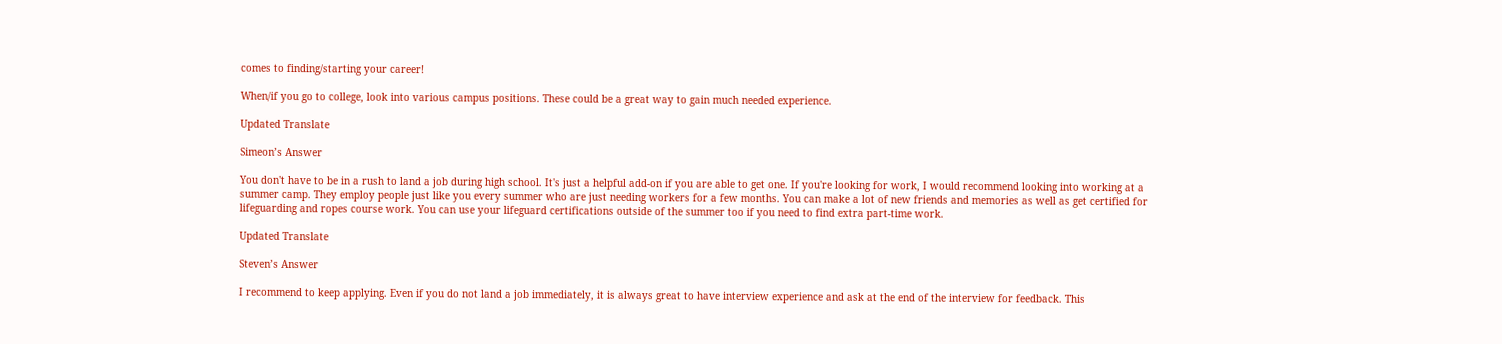comes to finding/starting your career!

When/if you go to college, look into various campus positions. These could be a great way to gain much needed experience.

Updated Translate

Simeon’s Answer

You don't have to be in a rush to land a job during high school. It's just a helpful add-on if you are able to get one. If you're looking for work, I would recommend looking into working at a summer camp. They employ people just like you every summer who are just needing workers for a few months. You can make a lot of new friends and memories as well as get certified for lifeguarding and ropes course work. You can use your lifeguard certifications outside of the summer too if you need to find extra part-time work.

Updated Translate

Steven’s Answer

I recommend to keep applying. Even if you do not land a job immediately, it is always great to have interview experience and ask at the end of the interview for feedback. This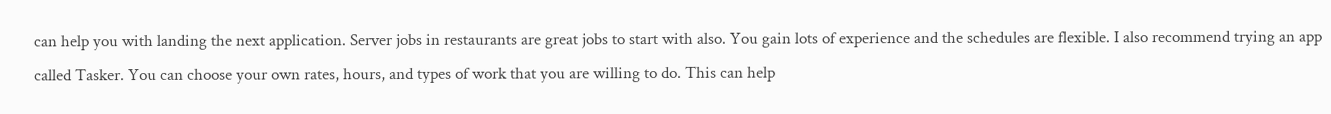can help you with landing the next application. Server jobs in restaurants are great jobs to start with also. You gain lots of experience and the schedules are flexible. I also recommend trying an app called Tasker. You can choose your own rates, hours, and types of work that you are willing to do. This can help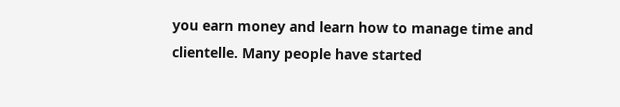you earn money and learn how to manage time and clientelle. Many people have started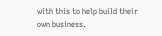with this to help build their own business.